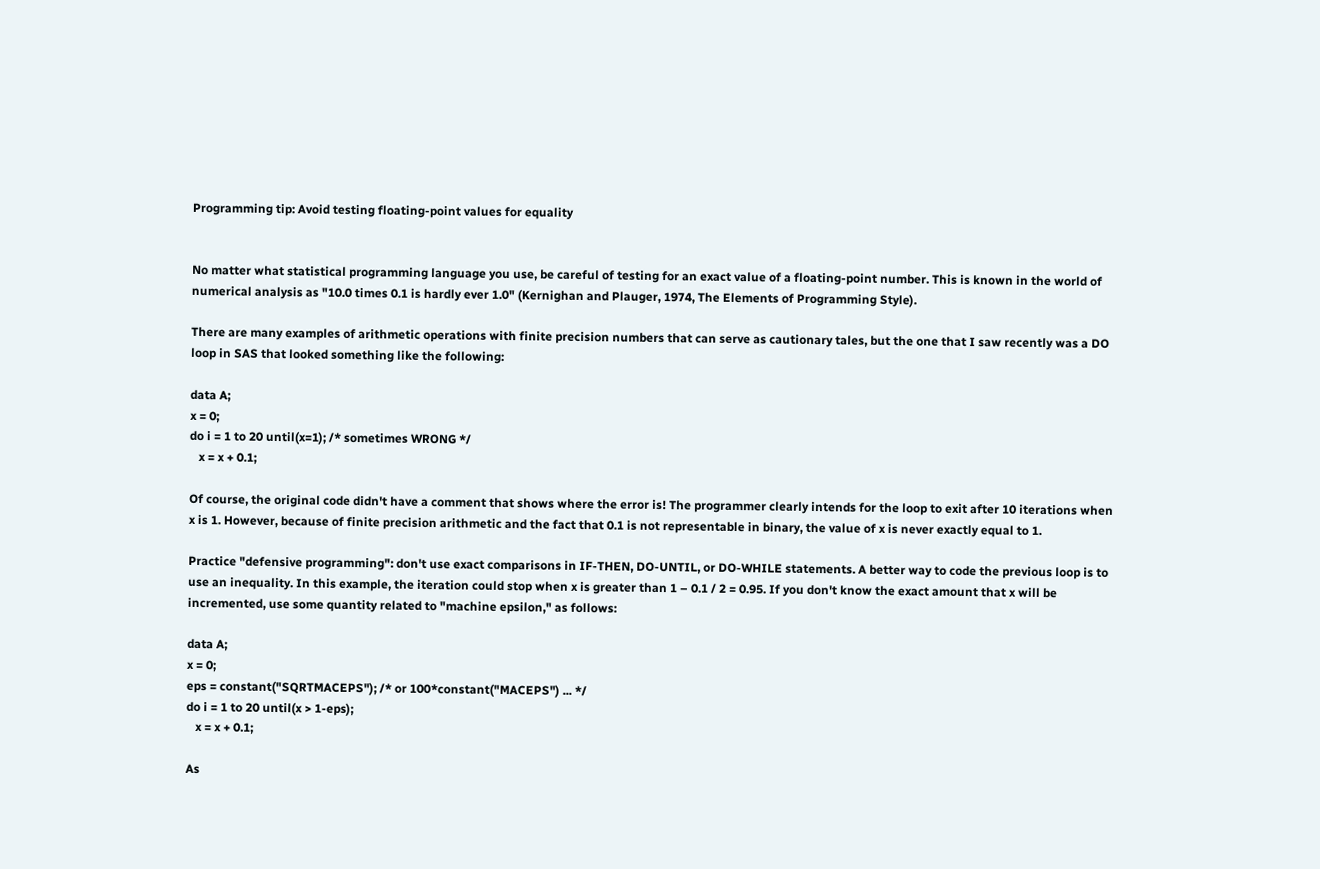Programming tip: Avoid testing floating-point values for equality


No matter what statistical programming language you use, be careful of testing for an exact value of a floating-point number. This is known in the world of numerical analysis as "10.0 times 0.1 is hardly ever 1.0" (Kernighan and Plauger, 1974, The Elements of Programming Style).

There are many examples of arithmetic operations with finite precision numbers that can serve as cautionary tales, but the one that I saw recently was a DO loop in SAS that looked something like the following:

data A;
x = 0;
do i = 1 to 20 until(x=1); /* sometimes WRONG */
   x = x + 0.1;

Of course, the original code didn't have a comment that shows where the error is! The programmer clearly intends for the loop to exit after 10 iterations when x is 1. However, because of finite precision arithmetic and the fact that 0.1 is not representable in binary, the value of x is never exactly equal to 1.

Practice "defensive programming": don't use exact comparisons in IF-THEN, DO-UNTIL, or DO-WHILE statements. A better way to code the previous loop is to use an inequality. In this example, the iteration could stop when x is greater than 1 – 0.1 / 2 = 0.95. If you don't know the exact amount that x will be incremented, use some quantity related to "machine epsilon," as follows:

data A;
x = 0;
eps = constant("SQRTMACEPS"); /* or 100*constant("MACEPS") ... */
do i = 1 to 20 until(x > 1-eps);
   x = x + 0.1;

As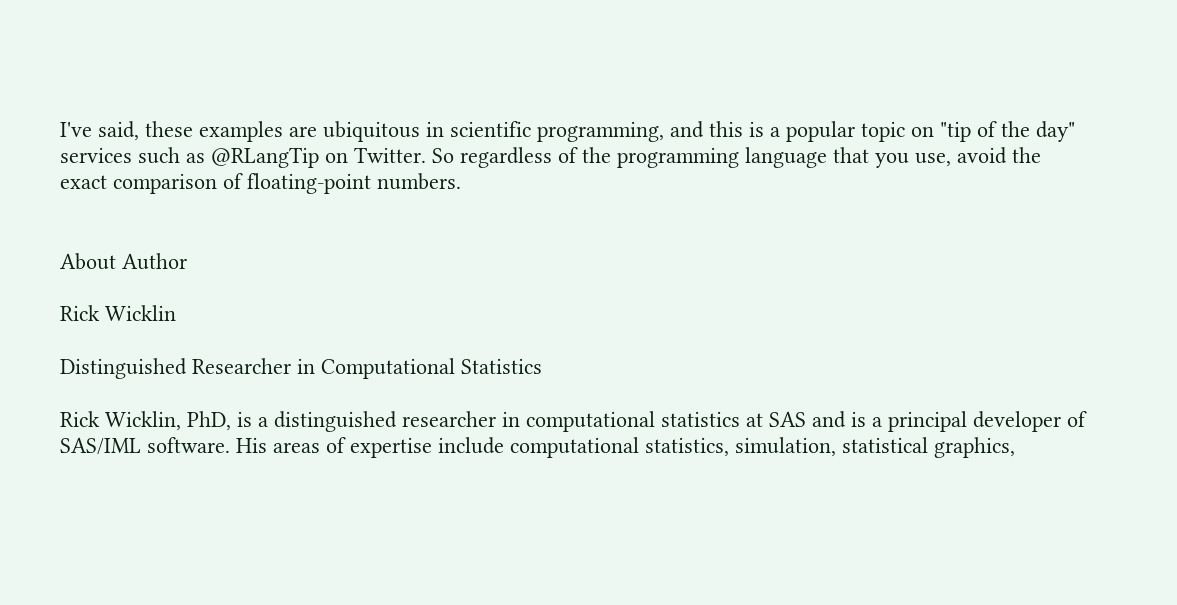I've said, these examples are ubiquitous in scientific programming, and this is a popular topic on "tip of the day" services such as @RLangTip on Twitter. So regardless of the programming language that you use, avoid the exact comparison of floating-point numbers.


About Author

Rick Wicklin

Distinguished Researcher in Computational Statistics

Rick Wicklin, PhD, is a distinguished researcher in computational statistics at SAS and is a principal developer of SAS/IML software. His areas of expertise include computational statistics, simulation, statistical graphics,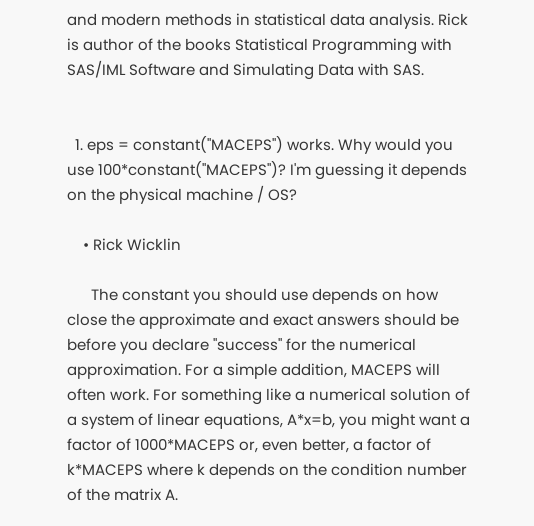and modern methods in statistical data analysis. Rick is author of the books Statistical Programming with SAS/IML Software and Simulating Data with SAS.


  1. eps = constant("MACEPS") works. Why would you use 100*constant("MACEPS")? I'm guessing it depends on the physical machine / OS?

    • Rick Wicklin

      The constant you should use depends on how close the approximate and exact answers should be before you declare "success" for the numerical approximation. For a simple addition, MACEPS will often work. For something like a numerical solution of a system of linear equations, A*x=b, you might want a factor of 1000*MACEPS or, even better, a factor of k*MACEPS where k depends on the condition number of the matrix A.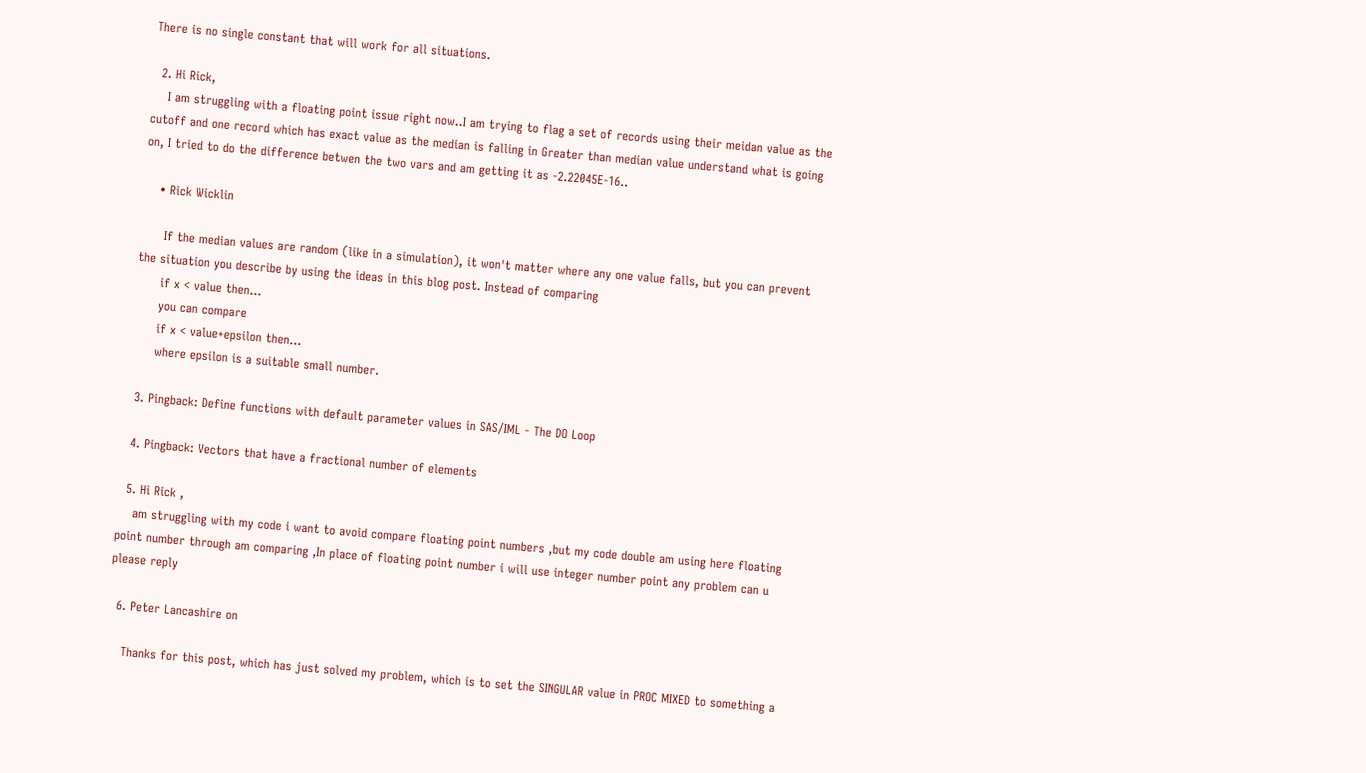There is no single constant that will work for all situations.

  2. Hi Rick,
    I am struggling with a floating point issue right now..I am trying to flag a set of records using their meidan value as the cutoff and one record which has exact value as the median is falling in Greater than median value understand what is going on, I tried to do the difference betwen the two vars and am getting it as -2.22045E-16..

    • Rick Wicklin

      If the median values are random (like in a simulation), it won't matter where any one value falls, but you can prevent the situation you describe by using the ideas in this blog post. Instead of comparing
      if x < value then...
      you can compare
      if x < value+epsilon then...
      where epsilon is a suitable small number.

  3. Pingback: Define functions with default parameter values in SAS/IML - The DO Loop

  4. Pingback: Vectors that have a fractional number of elements

  5. Hi Rick ,
    am struggling with my code i want to avoid compare floating point numbers ,but my code double am using here floating point number through am comparing ,In place of floating point number i will use integer number point any problem can u please reply

  6. Peter Lancashire on

    Thanks for this post, which has just solved my problem, which is to set the SINGULAR value in PROC MIXED to something a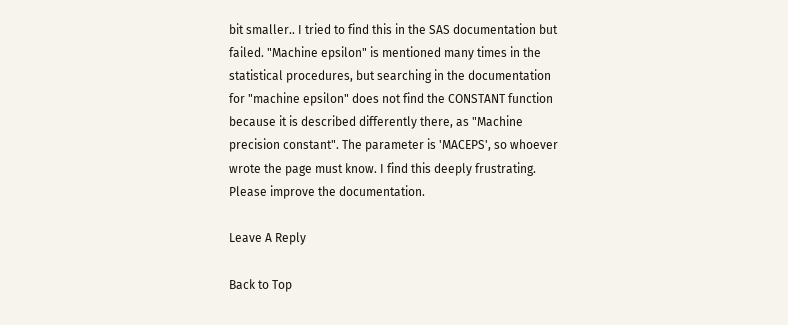bit smaller.. I tried to find this in the SAS documentation but failed. "Machine epsilon" is mentioned many times in the statistical procedures, but searching in the documentation for "machine epsilon" does not find the CONSTANT function because it is described differently there, as "Machine precision constant". The parameter is 'MACEPS', so whoever wrote the page must know. I find this deeply frustrating. Please improve the documentation.

Leave A Reply

Back to Top